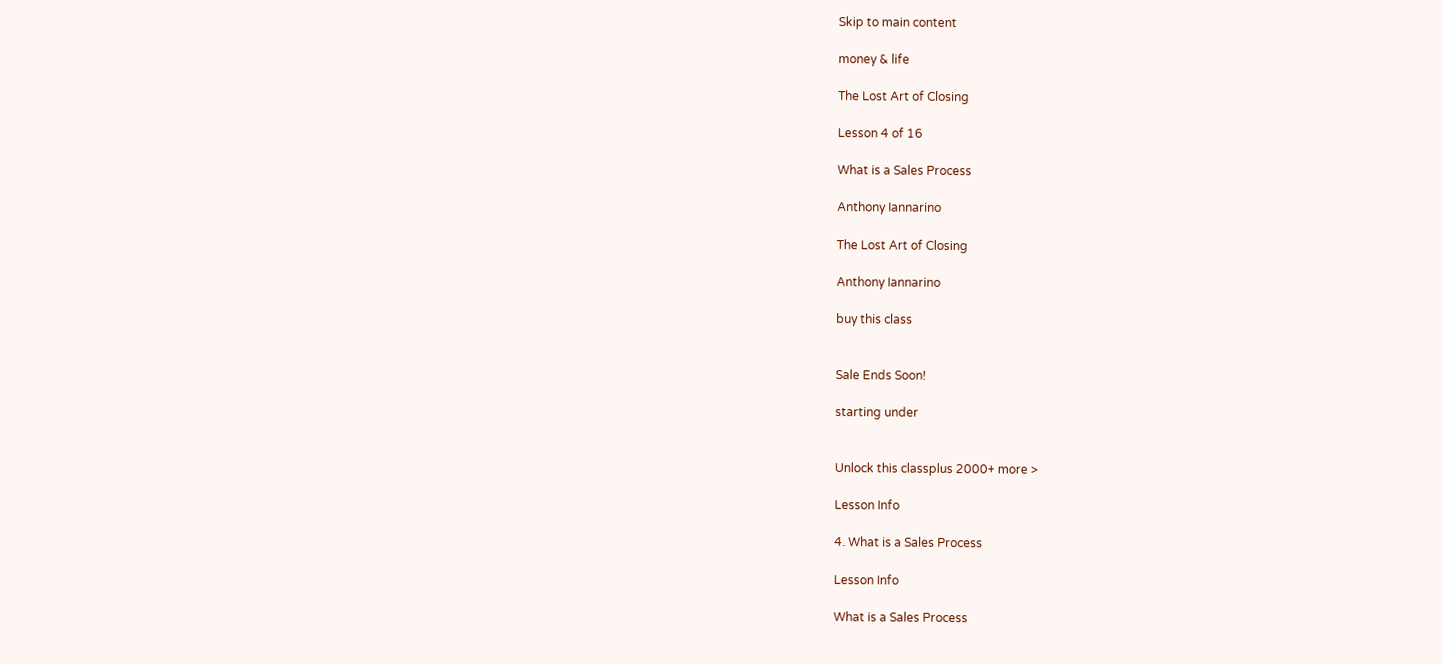Skip to main content

money & life

The Lost Art of Closing

Lesson 4 of 16

What is a Sales Process

Anthony Iannarino

The Lost Art of Closing

Anthony Iannarino

buy this class


Sale Ends Soon!

starting under


Unlock this classplus 2000+ more >

Lesson Info

4. What is a Sales Process

Lesson Info

What is a Sales Process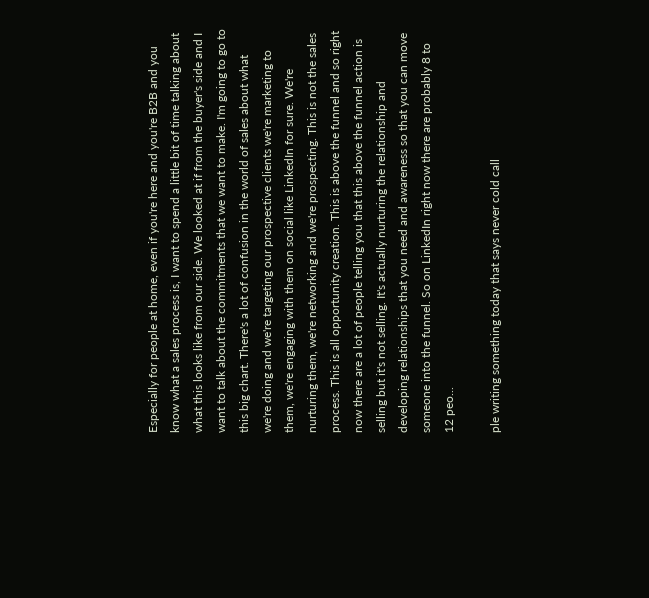Especially for people at home, even if you're here and you're B2B and you know what a sales process is, I want to spend a little bit of time talking about what this looks like from our side. We looked at if from the buyer's side and I want to talk about the commitments that we want to make. I'm going to go to this big chart. There's a lot of confusion in the world of sales about what we're doing and we're targeting our prospective clients we're marketing to them, we're engaging with them on social like LinkedIn for sure. We're nurturing them, we're networking and we're prospecting. This is not the sales process. This is all opportunity creation. This is above the funnel and so right now there are a lot of people telling you that this above the funnel action is selling but it's not selling. It's actually nurturing the relationship and developing relationships that you need and awareness so that you can move someone into the funnel. So on LinkedIn right now there are probably 8 to 12 peo...

ple writing something today that says never cold call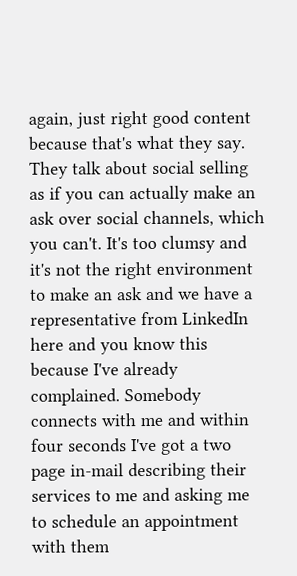again, just right good content because that's what they say. They talk about social selling as if you can actually make an ask over social channels, which you can't. It's too clumsy and it's not the right environment to make an ask and we have a representative from LinkedIn here and you know this because I've already complained. Somebody connects with me and within four seconds I've got a two page in-mail describing their services to me and asking me to schedule an appointment with them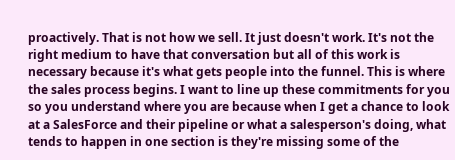proactively. That is not how we sell. It just doesn't work. It's not the right medium to have that conversation but all of this work is necessary because it's what gets people into the funnel. This is where the sales process begins. I want to line up these commitments for you so you understand where you are because when I get a chance to look at a SalesForce and their pipeline or what a salesperson's doing, what tends to happen in one section is they're missing some of the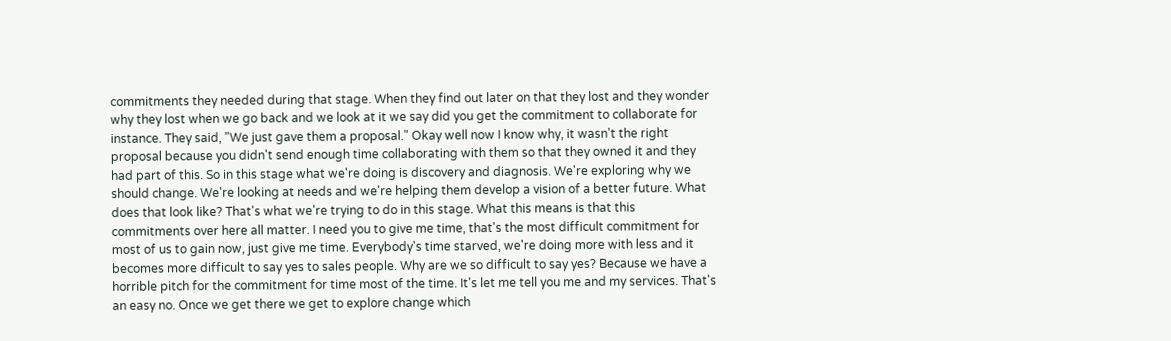commitments they needed during that stage. When they find out later on that they lost and they wonder why they lost when we go back and we look at it we say did you get the commitment to collaborate for instance. They said, "We just gave them a proposal." Okay well now I know why, it wasn't the right proposal because you didn't send enough time collaborating with them so that they owned it and they had part of this. So in this stage what we're doing is discovery and diagnosis. We're exploring why we should change. We're looking at needs and we're helping them develop a vision of a better future. What does that look like? That's what we're trying to do in this stage. What this means is that this commitments over here all matter. I need you to give me time, that's the most difficult commitment for most of us to gain now, just give me time. Everybody's time starved, we're doing more with less and it becomes more difficult to say yes to sales people. Why are we so difficult to say yes? Because we have a horrible pitch for the commitment for time most of the time. It's let me tell you me and my services. That's an easy no. Once we get there we get to explore change which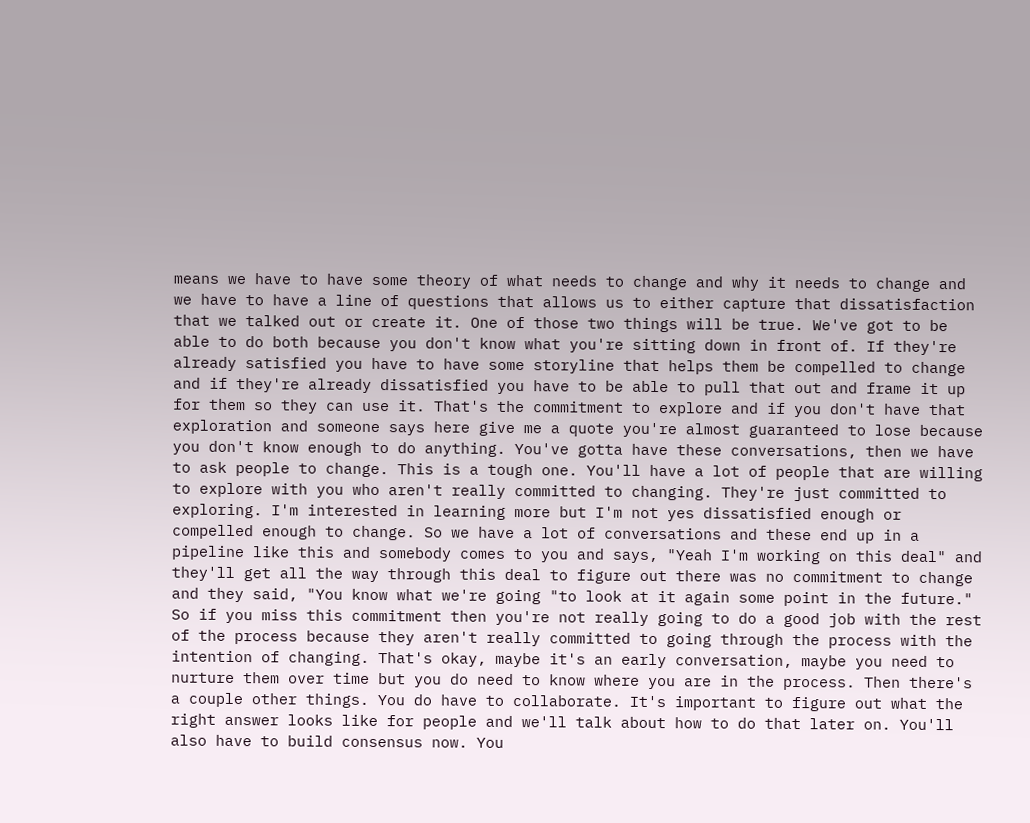means we have to have some theory of what needs to change and why it needs to change and we have to have a line of questions that allows us to either capture that dissatisfaction that we talked out or create it. One of those two things will be true. We've got to be able to do both because you don't know what you're sitting down in front of. If they're already satisfied you have to have some storyline that helps them be compelled to change and if they're already dissatisfied you have to be able to pull that out and frame it up for them so they can use it. That's the commitment to explore and if you don't have that exploration and someone says here give me a quote you're almost guaranteed to lose because you don't know enough to do anything. You've gotta have these conversations, then we have to ask people to change. This is a tough one. You'll have a lot of people that are willing to explore with you who aren't really committed to changing. They're just committed to exploring. I'm interested in learning more but I'm not yes dissatisfied enough or compelled enough to change. So we have a lot of conversations and these end up in a pipeline like this and somebody comes to you and says, "Yeah I'm working on this deal" and they'll get all the way through this deal to figure out there was no commitment to change and they said, "You know what we're going "to look at it again some point in the future." So if you miss this commitment then you're not really going to do a good job with the rest of the process because they aren't really committed to going through the process with the intention of changing. That's okay, maybe it's an early conversation, maybe you need to nurture them over time but you do need to know where you are in the process. Then there's a couple other things. You do have to collaborate. It's important to figure out what the right answer looks like for people and we'll talk about how to do that later on. You'll also have to build consensus now. You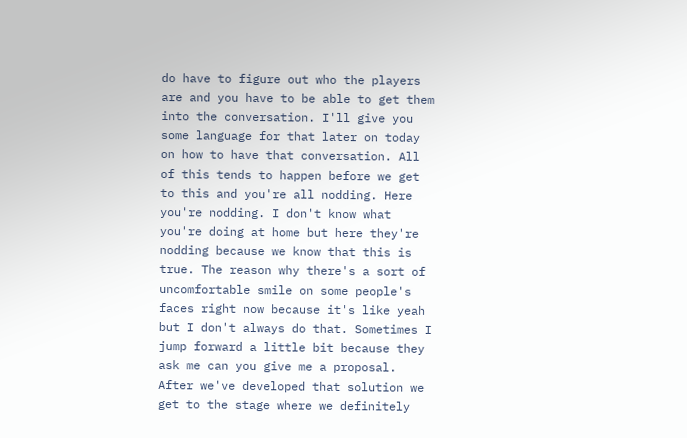do have to figure out who the players are and you have to be able to get them into the conversation. I'll give you some language for that later on today on how to have that conversation. All of this tends to happen before we get to this and you're all nodding. Here you're nodding. I don't know what you're doing at home but here they're nodding because we know that this is true. The reason why there's a sort of uncomfortable smile on some people's faces right now because it's like yeah but I don't always do that. Sometimes I jump forward a little bit because they ask me can you give me a proposal. After we've developed that solution we get to the stage where we definitely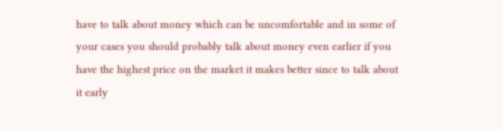have to talk about money which can be uncomfortable and in some of your cases you should probably talk about money even earlier if you have the highest price on the market it makes better since to talk about it early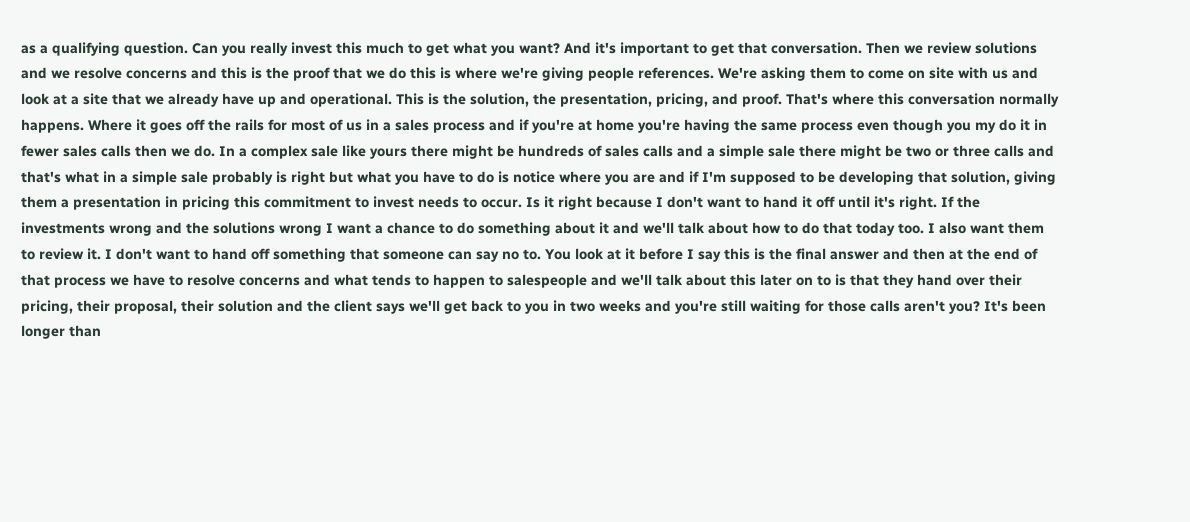as a qualifying question. Can you really invest this much to get what you want? And it's important to get that conversation. Then we review solutions and we resolve concerns and this is the proof that we do this is where we're giving people references. We're asking them to come on site with us and look at a site that we already have up and operational. This is the solution, the presentation, pricing, and proof. That's where this conversation normally happens. Where it goes off the rails for most of us in a sales process and if you're at home you're having the same process even though you my do it in fewer sales calls then we do. In a complex sale like yours there might be hundreds of sales calls and a simple sale there might be two or three calls and that's what in a simple sale probably is right but what you have to do is notice where you are and if I'm supposed to be developing that solution, giving them a presentation in pricing this commitment to invest needs to occur. Is it right because I don't want to hand it off until it's right. If the investments wrong and the solutions wrong I want a chance to do something about it and we'll talk about how to do that today too. I also want them to review it. I don't want to hand off something that someone can say no to. You look at it before I say this is the final answer and then at the end of that process we have to resolve concerns and what tends to happen to salespeople and we'll talk about this later on to is that they hand over their pricing, their proposal, their solution and the client says we'll get back to you in two weeks and you're still waiting for those calls aren't you? It's been longer than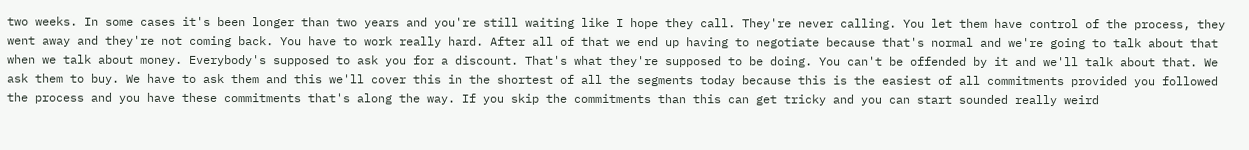two weeks. In some cases it's been longer than two years and you're still waiting like I hope they call. They're never calling. You let them have control of the process, they went away and they're not coming back. You have to work really hard. After all of that we end up having to negotiate because that's normal and we're going to talk about that when we talk about money. Everybody's supposed to ask you for a discount. That's what they're supposed to be doing. You can't be offended by it and we'll talk about that. We ask them to buy. We have to ask them and this we'll cover this in the shortest of all the segments today because this is the easiest of all commitments provided you followed the process and you have these commitments that's along the way. If you skip the commitments than this can get tricky and you can start sounded really weird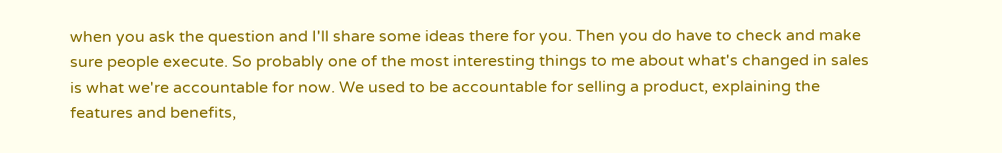when you ask the question and I'll share some ideas there for you. Then you do have to check and make sure people execute. So probably one of the most interesting things to me about what's changed in sales is what we're accountable for now. We used to be accountable for selling a product, explaining the features and benefits,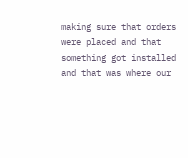making sure that orders were placed and that something got installed and that was where our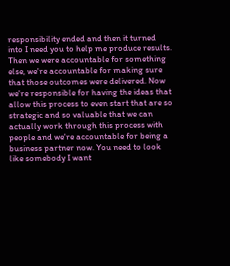responsibility ended and then it turned into I need you to help me produce results. Then we were accountable for something else, we're accountable for making sure that those outcomes were delivered. Now we're responsible for having the ideas that allow this process to even start that are so strategic and so valuable that we can actually work through this process with people and we're accountable for being a business partner now. You need to look like somebody I want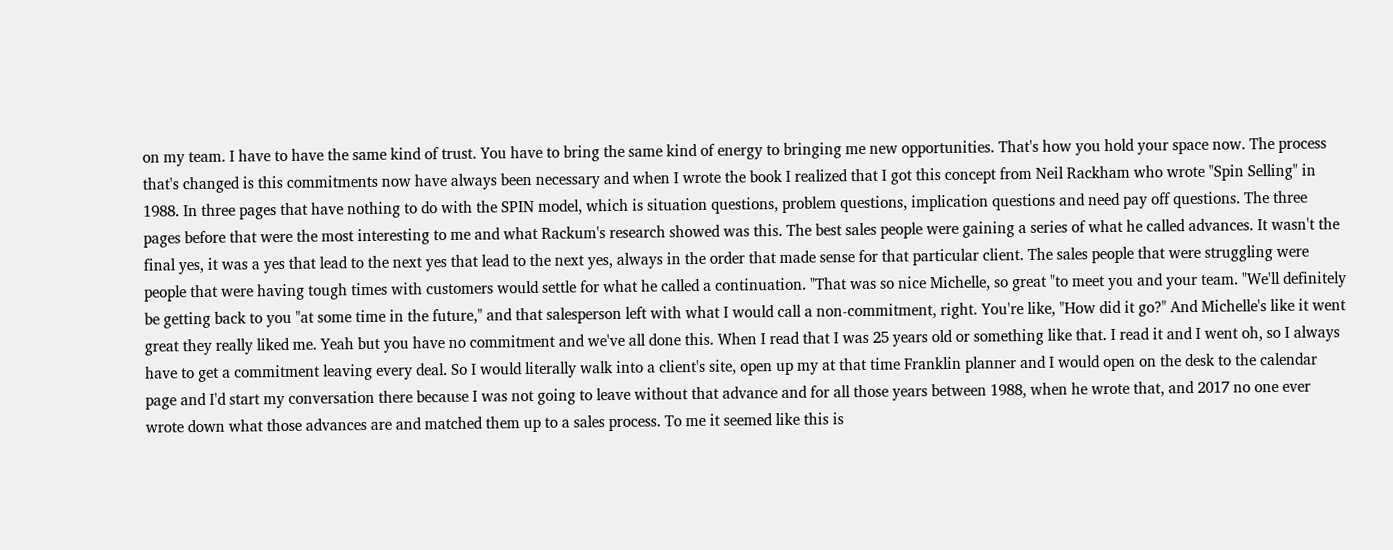on my team. I have to have the same kind of trust. You have to bring the same kind of energy to bringing me new opportunities. That's how you hold your space now. The process that's changed is this commitments now have always been necessary and when I wrote the book I realized that I got this concept from Neil Rackham who wrote "Spin Selling" in 1988. In three pages that have nothing to do with the SPIN model, which is situation questions, problem questions, implication questions and need pay off questions. The three pages before that were the most interesting to me and what Rackum's research showed was this. The best sales people were gaining a series of what he called advances. It wasn't the final yes, it was a yes that lead to the next yes that lead to the next yes, always in the order that made sense for that particular client. The sales people that were struggling were people that were having tough times with customers would settle for what he called a continuation. "That was so nice Michelle, so great "to meet you and your team. "We'll definitely be getting back to you "at some time in the future," and that salesperson left with what I would call a non-commitment, right. You're like, "How did it go?" And Michelle's like it went great they really liked me. Yeah but you have no commitment and we've all done this. When I read that I was 25 years old or something like that. I read it and I went oh, so I always have to get a commitment leaving every deal. So I would literally walk into a client's site, open up my at that time Franklin planner and I would open on the desk to the calendar page and I'd start my conversation there because I was not going to leave without that advance and for all those years between 1988, when he wrote that, and 2017 no one ever wrote down what those advances are and matched them up to a sales process. To me it seemed like this is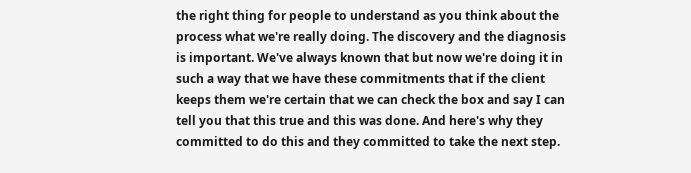the right thing for people to understand as you think about the process what we're really doing. The discovery and the diagnosis is important. We've always known that but now we're doing it in such a way that we have these commitments that if the client keeps them we're certain that we can check the box and say I can tell you that this true and this was done. And here's why they committed to do this and they committed to take the next step.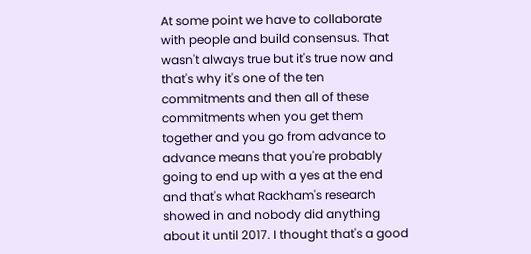At some point we have to collaborate with people and build consensus. That wasn't always true but it's true now and that's why it's one of the ten commitments and then all of these commitments when you get them together and you go from advance to advance means that you're probably going to end up with a yes at the end and that's what Rackham's research showed in and nobody did anything about it until 2017. I thought that's a good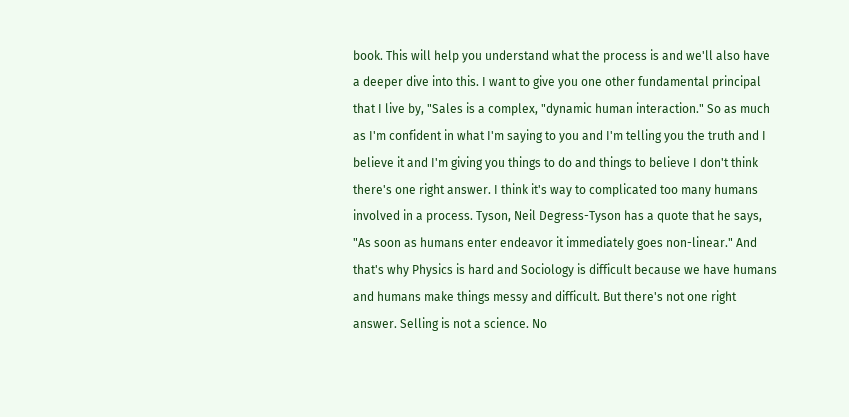book. This will help you understand what the process is and we'll also have a deeper dive into this. I want to give you one other fundamental principal that I live by, "Sales is a complex, "dynamic human interaction." So as much as I'm confident in what I'm saying to you and I'm telling you the truth and I believe it and I'm giving you things to do and things to believe I don't think there's one right answer. I think it's way to complicated too many humans involved in a process. Tyson, Neil Degress-Tyson has a quote that he says, "As soon as humans enter endeavor it immediately goes non-linear." And that's why Physics is hard and Sociology is difficult because we have humans and humans make things messy and difficult. But there's not one right answer. Selling is not a science. No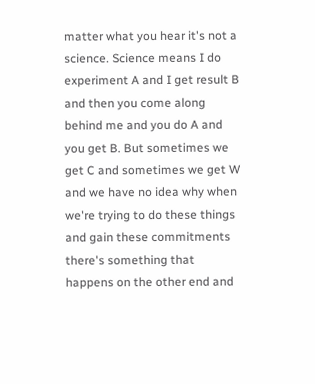matter what you hear it's not a science. Science means I do experiment A and I get result B and then you come along behind me and you do A and you get B. But sometimes we get C and sometimes we get W and we have no idea why when we're trying to do these things and gain these commitments there's something that happens on the other end and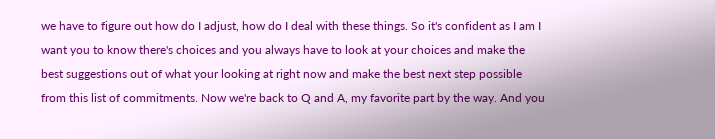we have to figure out how do I adjust, how do I deal with these things. So it's confident as I am I want you to know there's choices and you always have to look at your choices and make the best suggestions out of what your looking at right now and make the best next step possible from this list of commitments. Now we're back to Q and A, my favorite part by the way. And you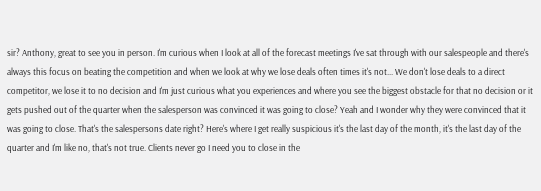sir? Anthony, great to see you in person. I'm curious when I look at all of the forecast meetings I've sat through with our salespeople and there's always this focus on beating the competition and when we look at why we lose deals often times it's not... We don't lose deals to a direct competitor, we lose it to no decision and I'm just curious what you experiences and where you see the biggest obstacle for that no decision or it gets pushed out of the quarter when the salesperson was convinced it was going to close? Yeah and I wonder why they were convinced that it was going to close. That's the salespersons date right? Here's where I get really suspicious it's the last day of the month, it's the last day of the quarter and I'm like no, that's not true. Clients never go I need you to close in the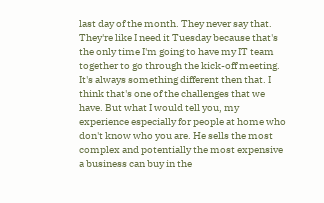last day of the month. They never say that. They're like I need it Tuesday because that's the only time I'm going to have my IT team together to go through the kick-off meeting. It's always something different then that. I think that's one of the challenges that we have. But what I would tell you, my experience especially for people at home who don't know who you are. He sells the most complex and potentially the most expensive a business can buy in the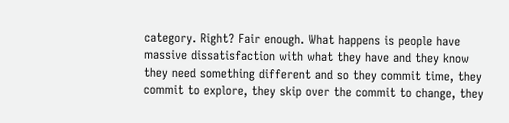category. Right? Fair enough. What happens is people have massive dissatisfaction with what they have and they know they need something different and so they commit time, they commit to explore, they skip over the commit to change, they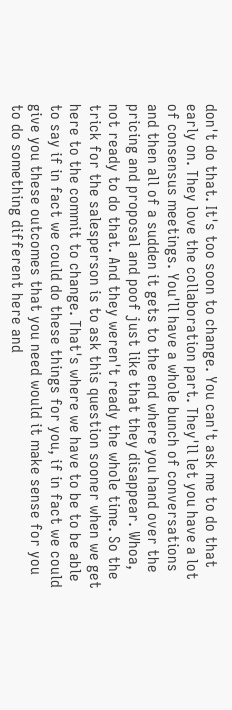don't do that. It's too soon to change. You can't ask me to do that early on. They love the collaboration part. They'll let you have a lot of consensus meetings. You'll have a whole bunch of conversations and then all of a sudden it gets to the end where you hand over the pricing and proposal and poof just like that they disappear. Whoa, not ready to do that. And they weren't ready the whole time. So the trick for the salesperson is to ask this question sooner when we get here to the commit to change. That's where we have to be to be able to say if in fact we could do these things for you, if in fact we could give you these outcomes that you need would it make sense for you to do something different here and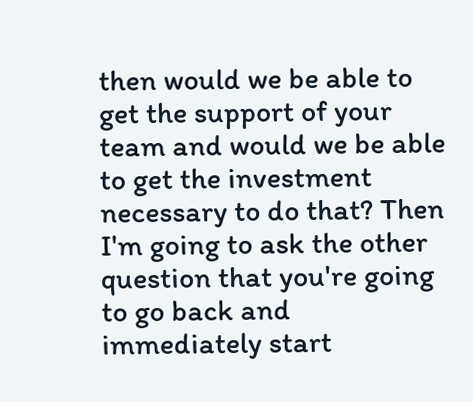then would we be able to get the support of your team and would we be able to get the investment necessary to do that? Then I'm going to ask the other question that you're going to go back and immediately start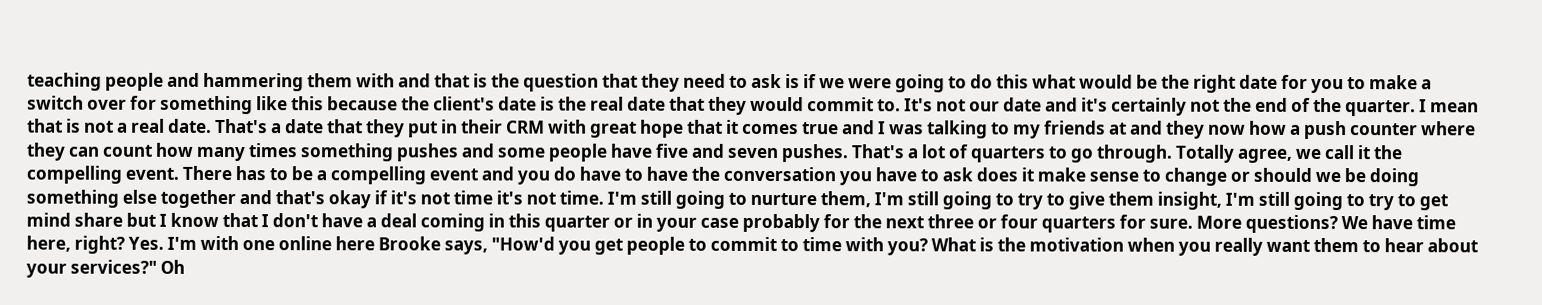teaching people and hammering them with and that is the question that they need to ask is if we were going to do this what would be the right date for you to make a switch over for something like this because the client's date is the real date that they would commit to. It's not our date and it's certainly not the end of the quarter. I mean that is not a real date. That's a date that they put in their CRM with great hope that it comes true and I was talking to my friends at and they now how a push counter where they can count how many times something pushes and some people have five and seven pushes. That's a lot of quarters to go through. Totally agree, we call it the compelling event. There has to be a compelling event and you do have to have the conversation you have to ask does it make sense to change or should we be doing something else together and that's okay if it's not time it's not time. I'm still going to nurture them, I'm still going to try to give them insight, I'm still going to try to get mind share but I know that I don't have a deal coming in this quarter or in your case probably for the next three or four quarters for sure. More questions? We have time here, right? Yes. I'm with one online here Brooke says, "How'd you get people to commit to time with you? What is the motivation when you really want them to hear about your services?" Oh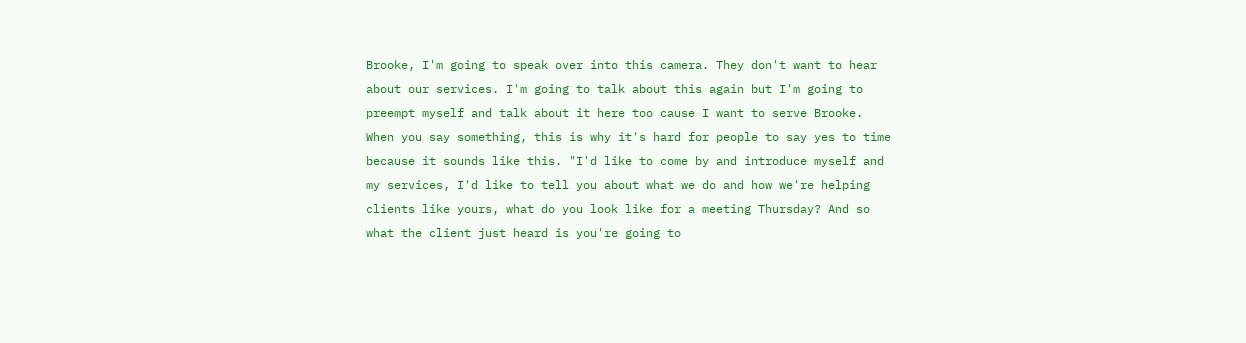Brooke, I'm going to speak over into this camera. They don't want to hear about our services. I'm going to talk about this again but I'm going to preempt myself and talk about it here too cause I want to serve Brooke. When you say something, this is why it's hard for people to say yes to time because it sounds like this. "I'd like to come by and introduce myself and my services, I'd like to tell you about what we do and how we're helping clients like yours, what do you look like for a meeting Thursday? And so what the client just heard is you're going to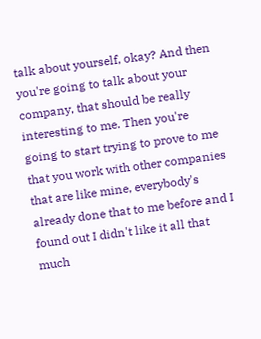talk about yourself, okay? And then you're going to talk about your company, that should be really interesting to me. Then you're going to start trying to prove to me that you work with other companies that are like mine, everybody's already done that to me before and I found out I didn't like it all that much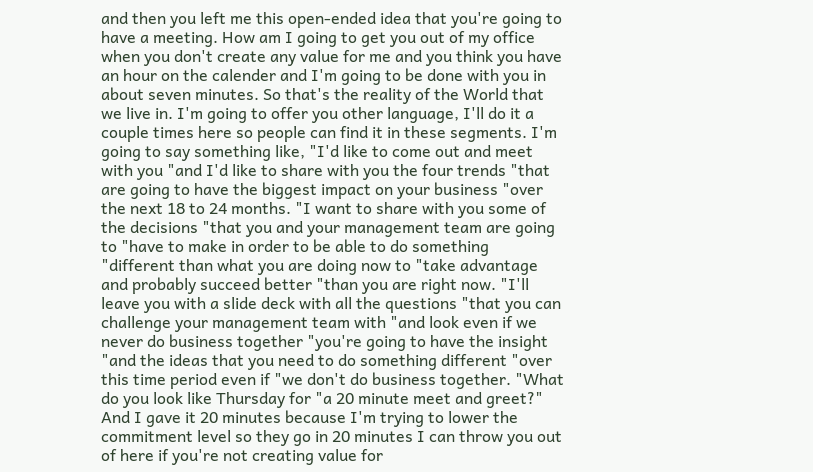and then you left me this open-ended idea that you're going to have a meeting. How am I going to get you out of my office when you don't create any value for me and you think you have an hour on the calender and I'm going to be done with you in about seven minutes. So that's the reality of the World that we live in. I'm going to offer you other language, I'll do it a couple times here so people can find it in these segments. I'm going to say something like, "I'd like to come out and meet with you "and I'd like to share with you the four trends "that are going to have the biggest impact on your business "over the next 18 to 24 months. "I want to share with you some of the decisions "that you and your management team are going to "have to make in order to be able to do something "different than what you are doing now to "take advantage and probably succeed better "than you are right now. "I'll leave you with a slide deck with all the questions "that you can challenge your management team with "and look even if we never do business together "you're going to have the insight "and the ideas that you need to do something different "over this time period even if "we don't do business together. "What do you look like Thursday for "a 20 minute meet and greet?" And I gave it 20 minutes because I'm trying to lower the commitment level so they go in 20 minutes I can throw you out of here if you're not creating value for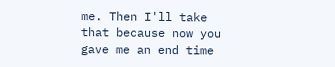me. Then I'll take that because now you gave me an end time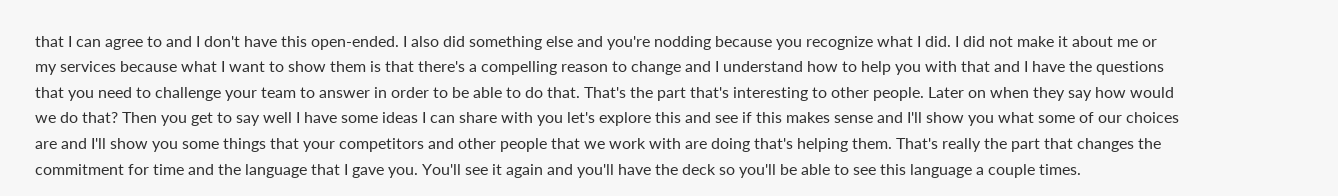that I can agree to and I don't have this open-ended. I also did something else and you're nodding because you recognize what I did. I did not make it about me or my services because what I want to show them is that there's a compelling reason to change and I understand how to help you with that and I have the questions that you need to challenge your team to answer in order to be able to do that. That's the part that's interesting to other people. Later on when they say how would we do that? Then you get to say well I have some ideas I can share with you let's explore this and see if this makes sense and I'll show you what some of our choices are and I'll show you some things that your competitors and other people that we work with are doing that's helping them. That's really the part that changes the commitment for time and the language that I gave you. You'll see it again and you'll have the deck so you'll be able to see this language a couple times.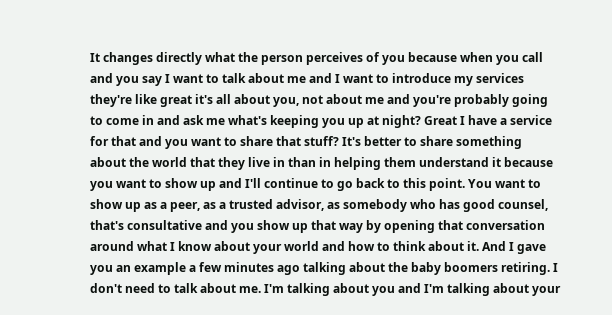It changes directly what the person perceives of you because when you call and you say I want to talk about me and I want to introduce my services they're like great it's all about you, not about me and you're probably going to come in and ask me what's keeping you up at night? Great I have a service for that and you want to share that stuff? It's better to share something about the world that they live in than in helping them understand it because you want to show up and I'll continue to go back to this point. You want to show up as a peer, as a trusted advisor, as somebody who has good counsel, that's consultative and you show up that way by opening that conversation around what I know about your world and how to think about it. And I gave you an example a few minutes ago talking about the baby boomers retiring. I don't need to talk about me. I'm talking about you and I'm talking about your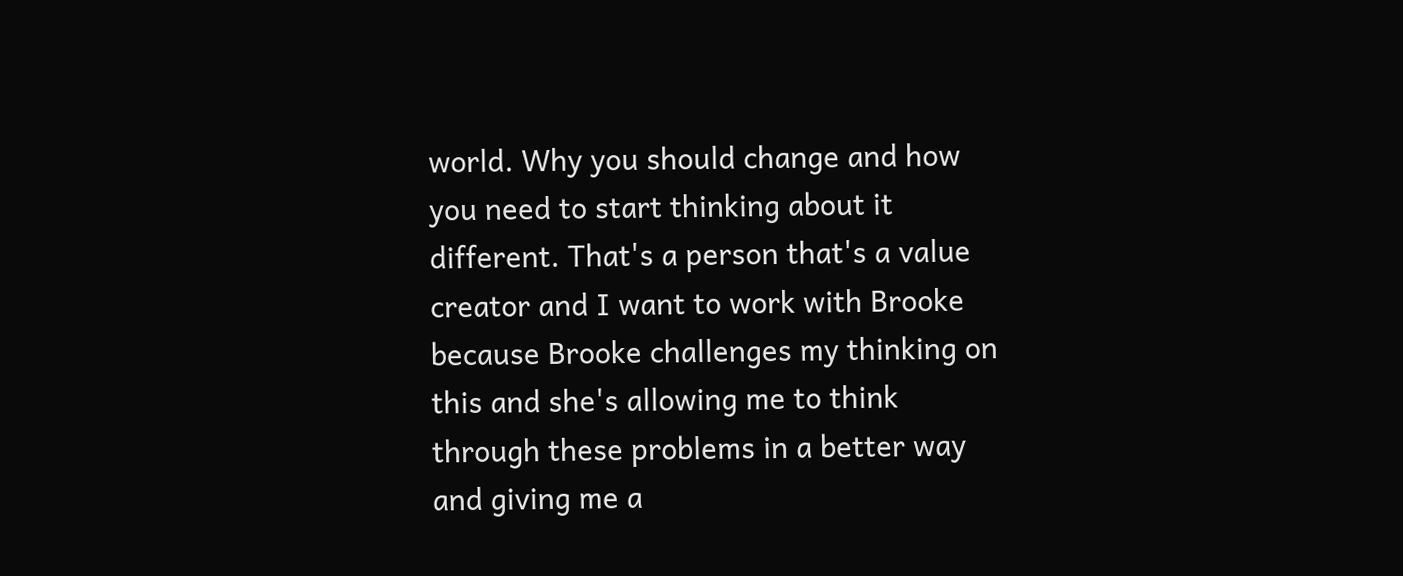world. Why you should change and how you need to start thinking about it different. That's a person that's a value creator and I want to work with Brooke because Brooke challenges my thinking on this and she's allowing me to think through these problems in a better way and giving me a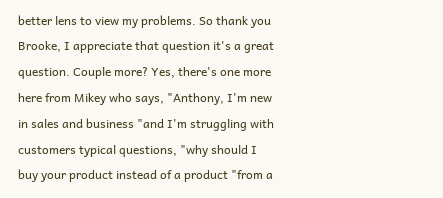better lens to view my problems. So thank you Brooke, I appreciate that question it's a great question. Couple more? Yes, there's one more here from Mikey who says, "Anthony, I'm new in sales and business "and I'm struggling with customers typical questions, "why should I buy your product instead of a product "from a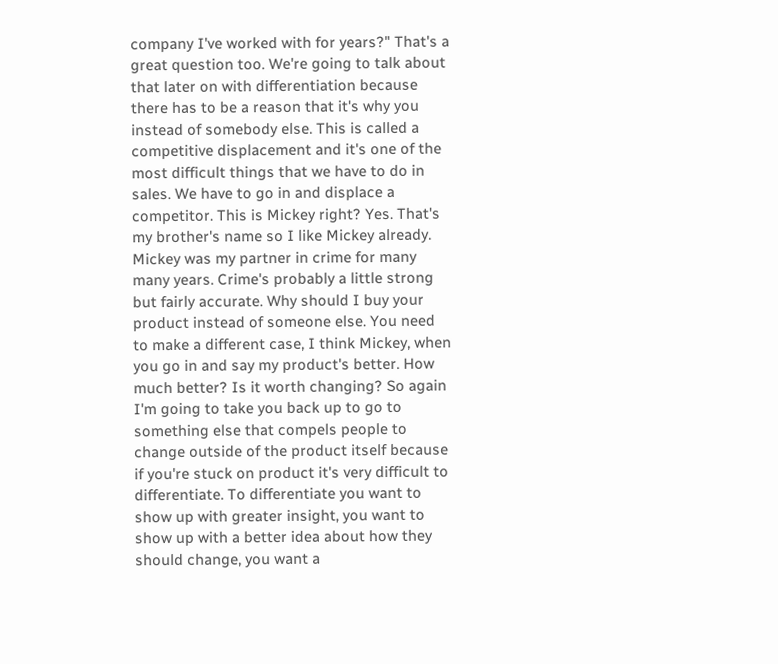company I've worked with for years?" That's a great question too. We're going to talk about that later on with differentiation because there has to be a reason that it's why you instead of somebody else. This is called a competitive displacement and it's one of the most difficult things that we have to do in sales. We have to go in and displace a competitor. This is Mickey right? Yes. That's my brother's name so I like Mickey already. Mickey was my partner in crime for many many years. Crime's probably a little strong but fairly accurate. Why should I buy your product instead of someone else. You need to make a different case, I think Mickey, when you go in and say my product's better. How much better? Is it worth changing? So again I'm going to take you back up to go to something else that compels people to change outside of the product itself because if you're stuck on product it's very difficult to differentiate. To differentiate you want to show up with greater insight, you want to show up with a better idea about how they should change, you want a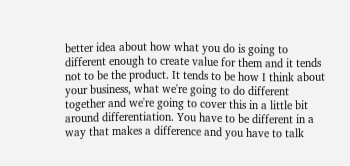better idea about how what you do is going to different enough to create value for them and it tends not to be the product. It tends to be how I think about your business, what we're going to do different together and we're going to cover this in a little bit around differentiation. You have to be different in a way that makes a difference and you have to talk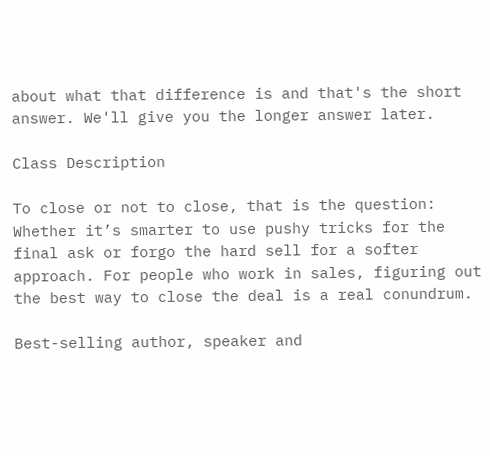about what that difference is and that's the short answer. We'll give you the longer answer later.

Class Description

To close or not to close, that is the question: Whether it’s smarter to use pushy tricks for the final ask or forgo the hard sell for a softer approach. For people who work in sales, figuring out the best way to close the deal is a real conundrum.

Best-selling author, speaker and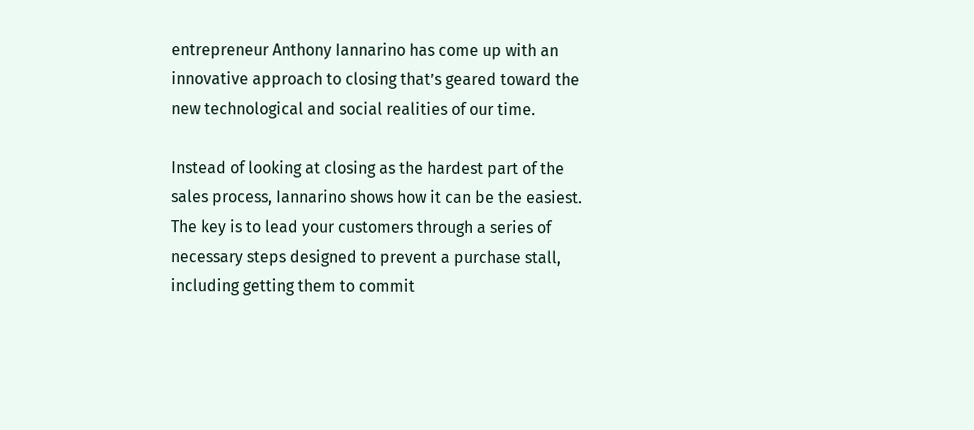entrepreneur Anthony Iannarino has come up with an innovative approach to closing that’s geared toward the new technological and social realities of our time.

Instead of looking at closing as the hardest part of the sales process, Iannarino shows how it can be the easiest. The key is to lead your customers through a series of necessary steps designed to prevent a purchase stall, including getting them to commit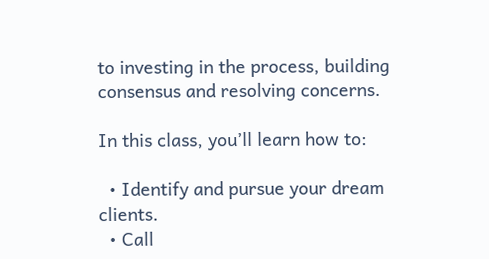to investing in the process, building consensus and resolving concerns.

In this class, you’ll learn how to:

  • Identify and pursue your dream clients.
  • Call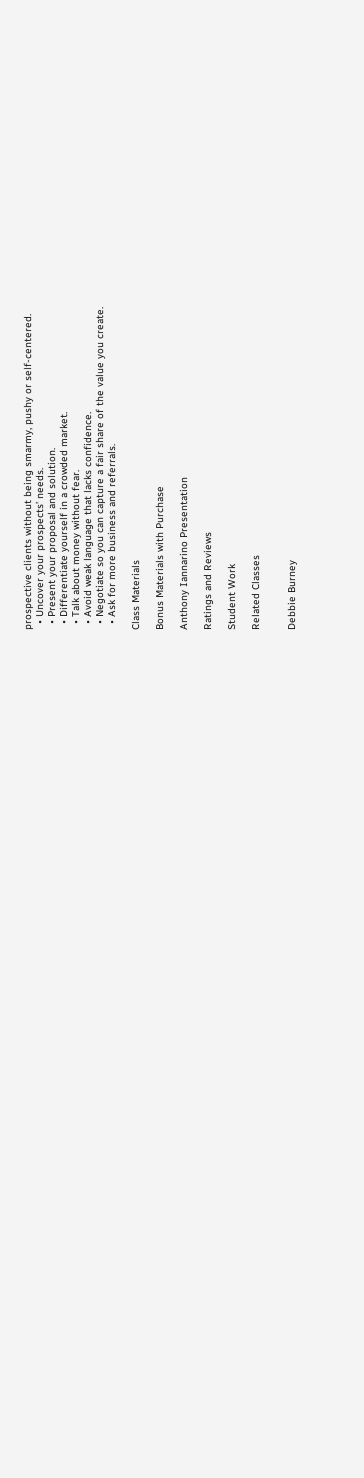prospective clients without being smarmy, pushy or self-centered.
  • Uncover your prospects’ needs.
  • Present your proposal and solution.
  • Differentiate yourself in a crowded market.
  • Talk about money without fear.
  • Avoid weak language that lacks confidence.
  • Negotiate so you can capture a fair share of the value you create.
  • Ask for more business and referrals.

Class Materials

Bonus Materials with Purchase

Anthony Iannarino Presentation

Ratings and Reviews

Student Work

Related Classes


Debbie Burney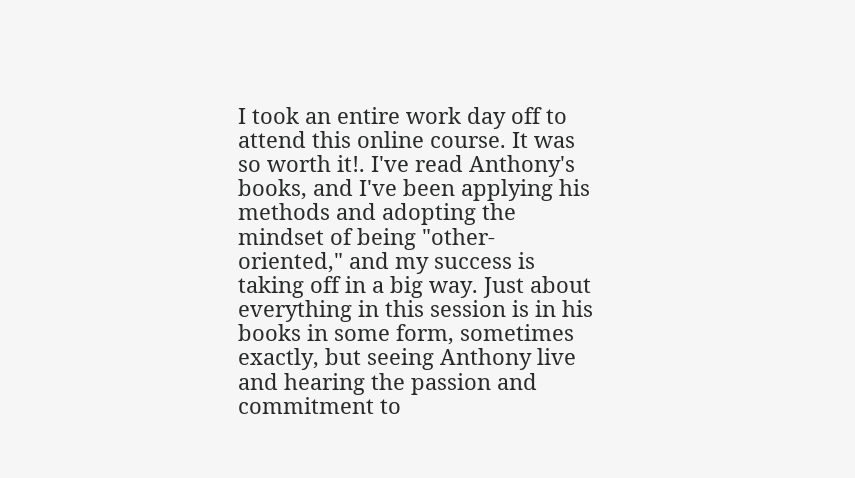I took an entire work day off to attend this online course. It was so worth it!. I've read Anthony's books, and I've been applying his methods and adopting the mindset of being "other-oriented," and my success is taking off in a big way. Just about everything in this session is in his books in some form, sometimes exactly, but seeing Anthony live and hearing the passion and commitment to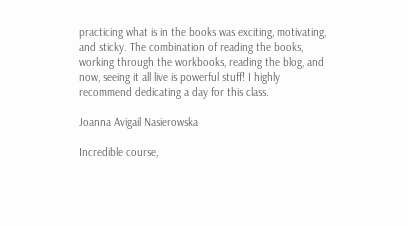practicing what is in the books was exciting, motivating, and sticky. The combination of reading the books, working through the workbooks, reading the blog, and now, seeing it all live is powerful stuff! I highly recommend dedicating a day for this class.

Joanna Avigail Nasierowska

Incredible course,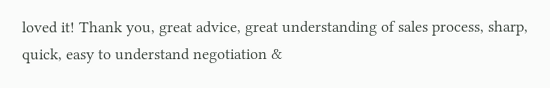loved it! Thank you, great advice, great understanding of sales process, sharp, quick, easy to understand negotiation &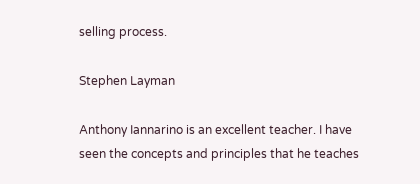selling process.

Stephen Layman

Anthony Iannarino is an excellent teacher. I have seen the concepts and principles that he teaches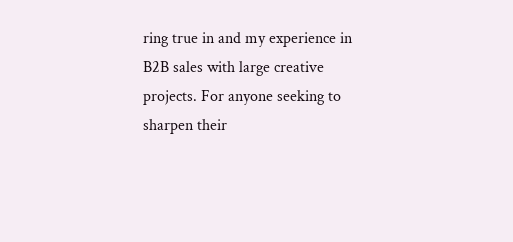ring true in and my experience in B2B sales with large creative projects. For anyone seeking to sharpen their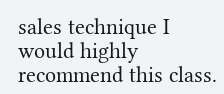sales technique I would highly recommend this class.